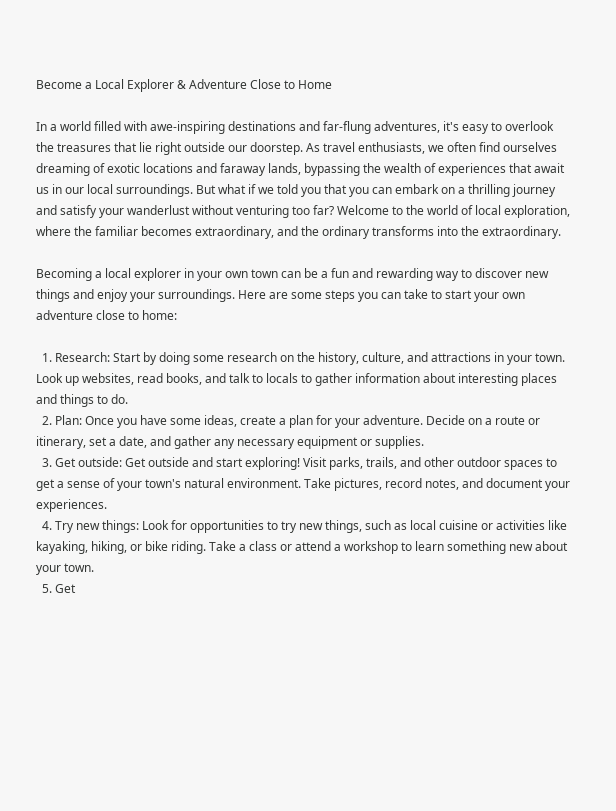Become a Local Explorer & Adventure Close to Home

In a world filled with awe-inspiring destinations and far-flung adventures, it's easy to overlook the treasures that lie right outside our doorstep. As travel enthusiasts, we often find ourselves dreaming of exotic locations and faraway lands, bypassing the wealth of experiences that await us in our local surroundings. But what if we told you that you can embark on a thrilling journey and satisfy your wanderlust without venturing too far? Welcome to the world of local exploration, where the familiar becomes extraordinary, and the ordinary transforms into the extraordinary.

Becoming a local explorer in your own town can be a fun and rewarding way to discover new things and enjoy your surroundings. Here are some steps you can take to start your own adventure close to home:

  1. Research: Start by doing some research on the history, culture, and attractions in your town. Look up websites, read books, and talk to locals to gather information about interesting places and things to do.
  2. Plan: Once you have some ideas, create a plan for your adventure. Decide on a route or itinerary, set a date, and gather any necessary equipment or supplies.
  3. Get outside: Get outside and start exploring! Visit parks, trails, and other outdoor spaces to get a sense of your town's natural environment. Take pictures, record notes, and document your experiences.
  4. Try new things: Look for opportunities to try new things, such as local cuisine or activities like kayaking, hiking, or bike riding. Take a class or attend a workshop to learn something new about your town.
  5. Get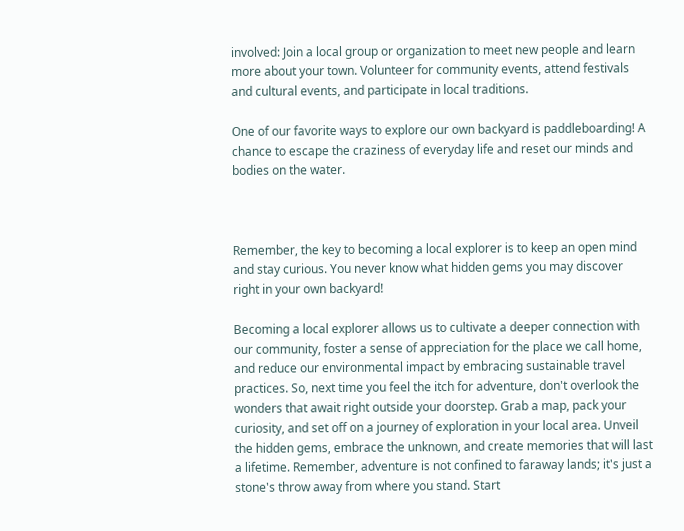involved: Join a local group or organization to meet new people and learn more about your town. Volunteer for community events, attend festivals and cultural events, and participate in local traditions.

One of our favorite ways to explore our own backyard is paddleboarding! A chance to escape the craziness of everyday life and reset our minds and bodies on the water.



Remember, the key to becoming a local explorer is to keep an open mind and stay curious. You never know what hidden gems you may discover right in your own backyard!

Becoming a local explorer allows us to cultivate a deeper connection with our community, foster a sense of appreciation for the place we call home, and reduce our environmental impact by embracing sustainable travel practices. So, next time you feel the itch for adventure, don't overlook the wonders that await right outside your doorstep. Grab a map, pack your curiosity, and set off on a journey of exploration in your local area. Unveil the hidden gems, embrace the unknown, and create memories that will last a lifetime. Remember, adventure is not confined to faraway lands; it's just a stone's throw away from where you stand. Start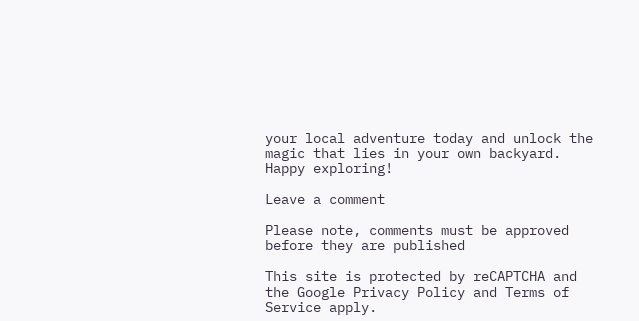your local adventure today and unlock the magic that lies in your own backyard. Happy exploring!

Leave a comment

Please note, comments must be approved before they are published

This site is protected by reCAPTCHA and the Google Privacy Policy and Terms of Service apply.